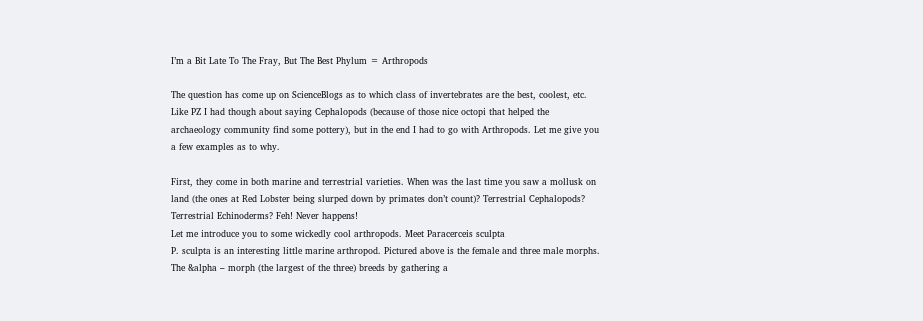I’m a Bit Late To The Fray, But The Best Phylum = Arthropods

The question has come up on ScienceBlogs as to which class of invertebrates are the best, coolest, etc. Like PZ I had though about saying Cephalopods (because of those nice octopi that helped the archaeology community find some pottery), but in the end I had to go with Arthropods. Let me give you a few examples as to why.

First, they come in both marine and terrestrial varieties. When was the last time you saw a mollusk on land (the ones at Red Lobster being slurped down by primates don’t count)? Terrestrial Cephalopods? Terrestrial Echinoderms? Feh! Never happens!
Let me introduce you to some wickedly cool arthropods. Meet Paracerceis sculpta
P. sculpta is an interesting little marine arthropod. Pictured above is the female and three male morphs. The &alpha – morph (the largest of the three) breeds by gathering a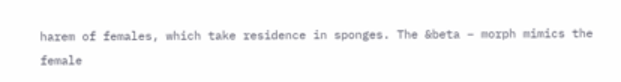harem of females, which take residence in sponges. The &beta – morph mimics the female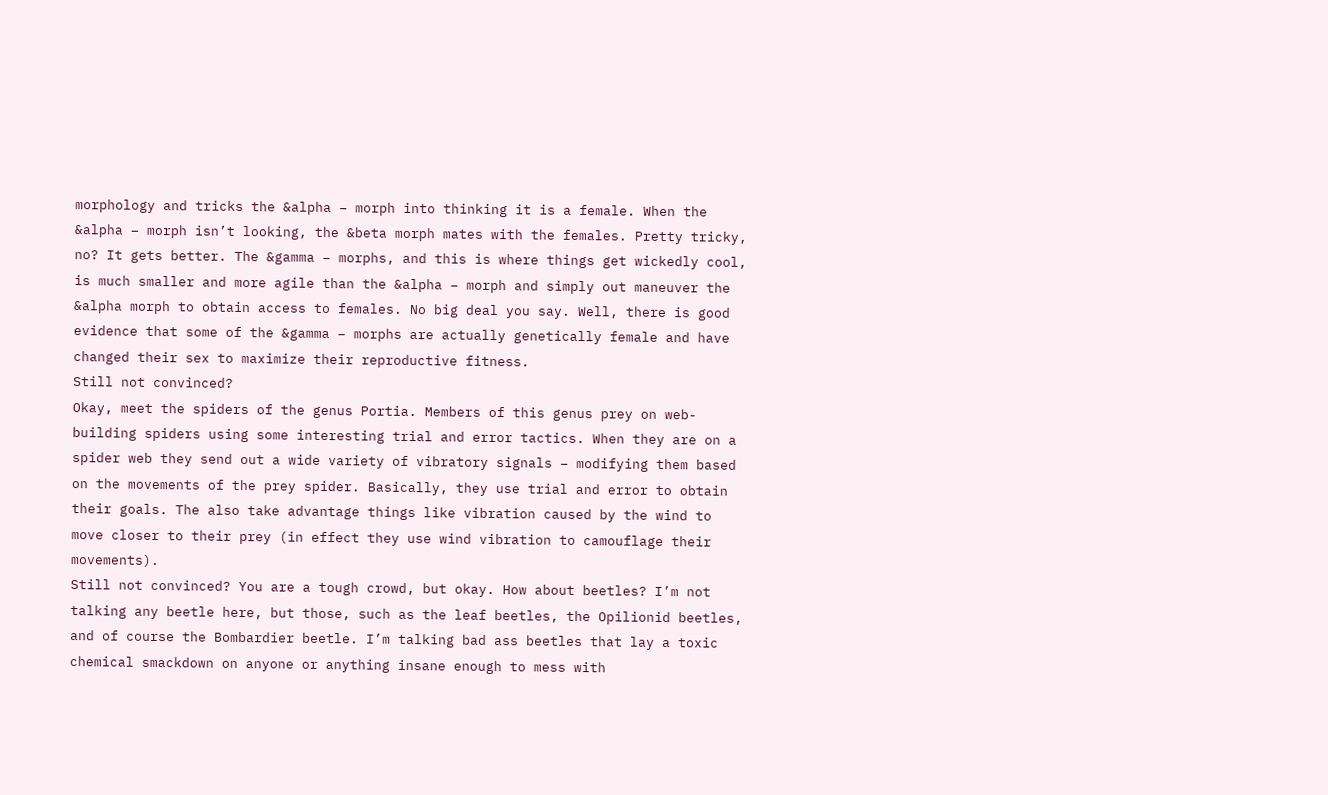morphology and tricks the &alpha – morph into thinking it is a female. When the &alpha – morph isn’t looking, the &beta morph mates with the females. Pretty tricky, no? It gets better. The &gamma – morphs, and this is where things get wickedly cool, is much smaller and more agile than the &alpha – morph and simply out maneuver the &alpha morph to obtain access to females. No big deal you say. Well, there is good evidence that some of the &gamma – morphs are actually genetically female and have changed their sex to maximize their reproductive fitness.
Still not convinced?
Okay, meet the spiders of the genus Portia. Members of this genus prey on web-building spiders using some interesting trial and error tactics. When they are on a spider web they send out a wide variety of vibratory signals – modifying them based on the movements of the prey spider. Basically, they use trial and error to obtain their goals. The also take advantage things like vibration caused by the wind to move closer to their prey (in effect they use wind vibration to camouflage their movements).
Still not convinced? You are a tough crowd, but okay. How about beetles? I’m not talking any beetle here, but those, such as the leaf beetles, the Opilionid beetles, and of course the Bombardier beetle. I’m talking bad ass beetles that lay a toxic chemical smackdown on anyone or anything insane enough to mess with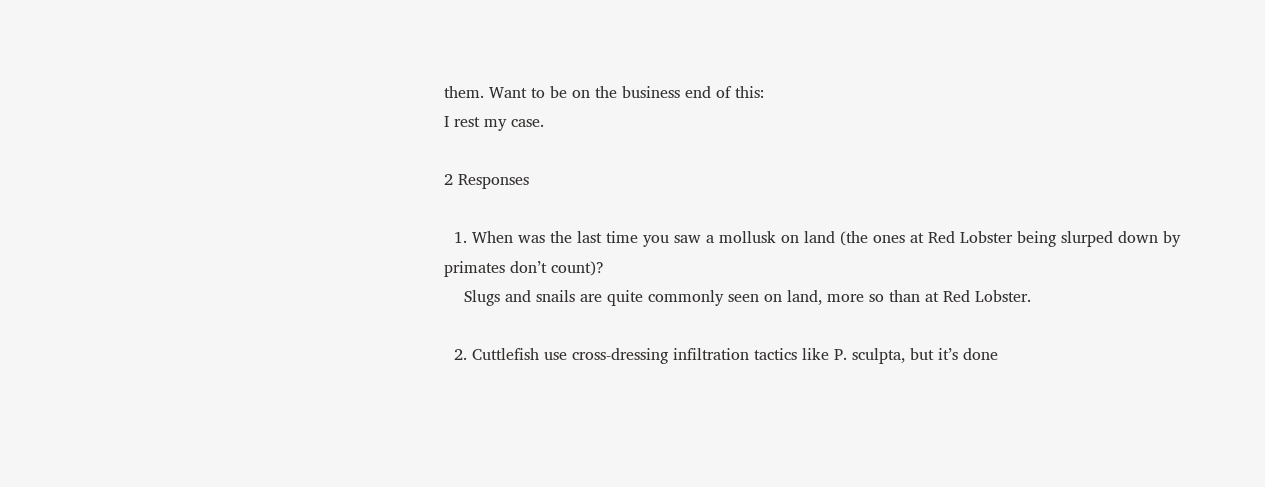them. Want to be on the business end of this:
I rest my case.

2 Responses

  1. When was the last time you saw a mollusk on land (the ones at Red Lobster being slurped down by primates don’t count)?
    Slugs and snails are quite commonly seen on land, more so than at Red Lobster.

  2. Cuttlefish use cross-dressing infiltration tactics like P. sculpta, but it’s done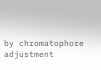by chromatophore adjustment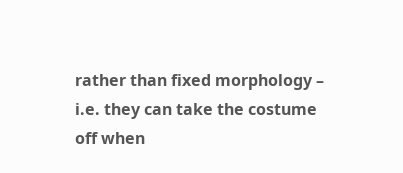rather than fixed morphology – i.e. they can take the costume off when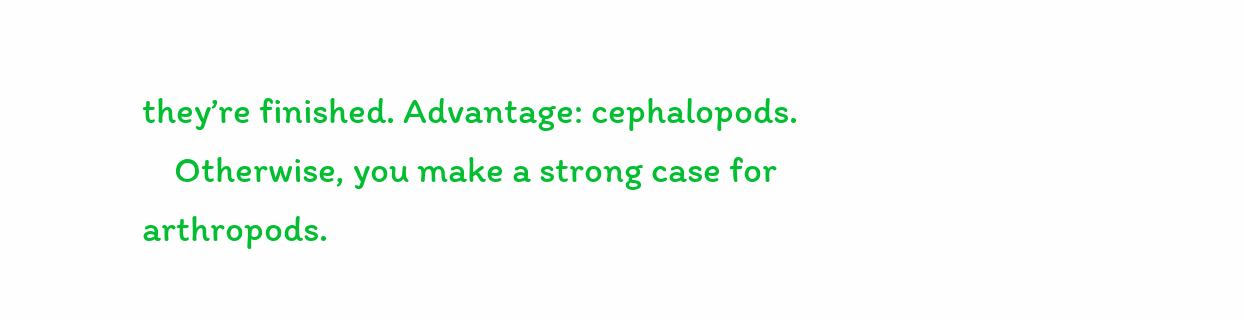they’re finished. Advantage: cephalopods.
    Otherwise, you make a strong case for arthropods.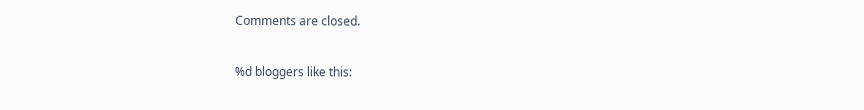Comments are closed.

%d bloggers like this: